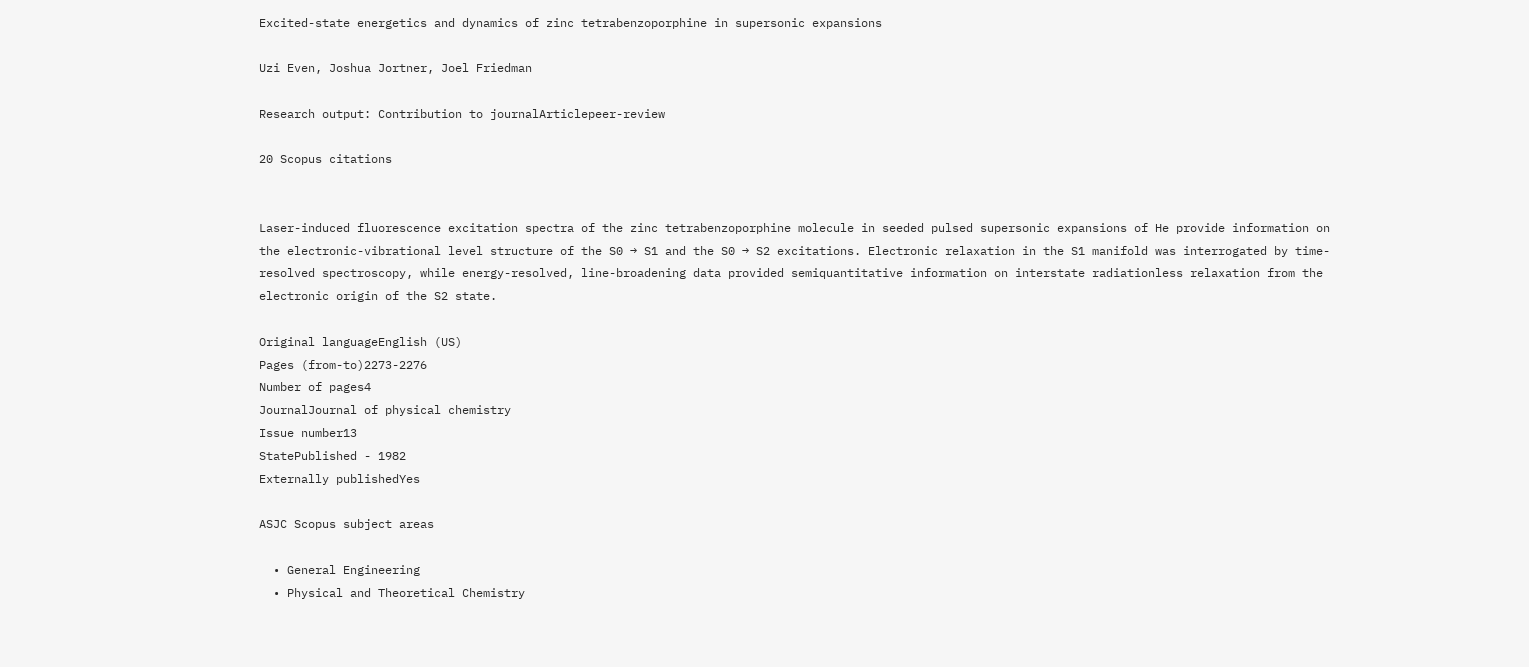Excited-state energetics and dynamics of zinc tetrabenzoporphine in supersonic expansions

Uzi Even, Joshua Jortner, Joel Friedman

Research output: Contribution to journalArticlepeer-review

20 Scopus citations


Laser-induced fluorescence excitation spectra of the zinc tetrabenzoporphine molecule in seeded pulsed supersonic expansions of He provide information on the electronic-vibrational level structure of the S0 → S1 and the S0 → S2 excitations. Electronic relaxation in the S1 manifold was interrogated by time-resolved spectroscopy, while energy-resolved, line-broadening data provided semiquantitative information on interstate radiationless relaxation from the electronic origin of the S2 state.

Original languageEnglish (US)
Pages (from-to)2273-2276
Number of pages4
JournalJournal of physical chemistry
Issue number13
StatePublished - 1982
Externally publishedYes

ASJC Scopus subject areas

  • General Engineering
  • Physical and Theoretical Chemistry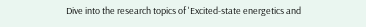Dive into the research topics of 'Excited-state energetics and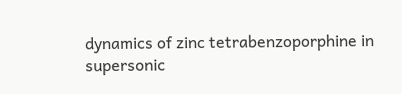dynamics of zinc tetrabenzoporphine in supersonic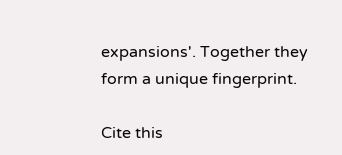expansions'. Together they form a unique fingerprint.

Cite this